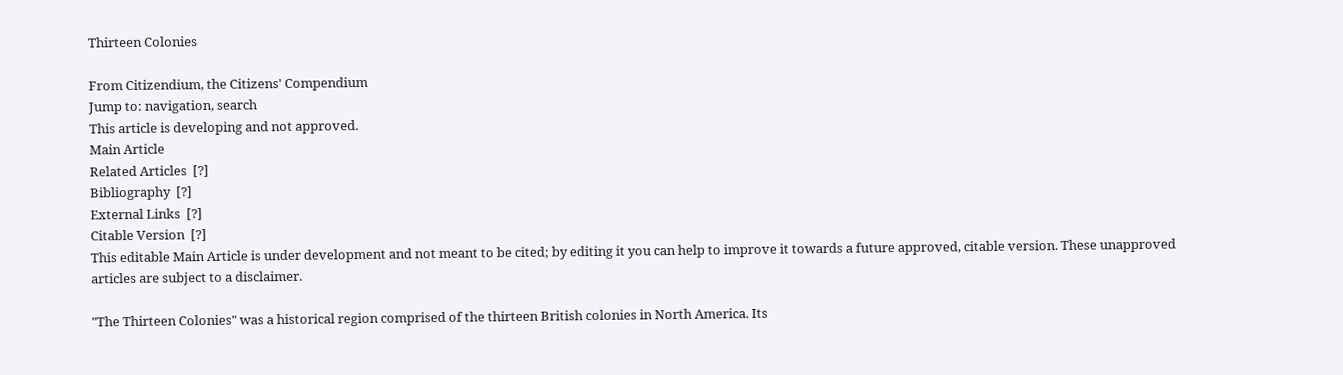Thirteen Colonies

From Citizendium, the Citizens' Compendium
Jump to: navigation, search
This article is developing and not approved.
Main Article
Related Articles  [?]
Bibliography  [?]
External Links  [?]
Citable Version  [?]
This editable Main Article is under development and not meant to be cited; by editing it you can help to improve it towards a future approved, citable version. These unapproved articles are subject to a disclaimer.

"The Thirteen Colonies" was a historical region comprised of the thirteen British colonies in North America. Its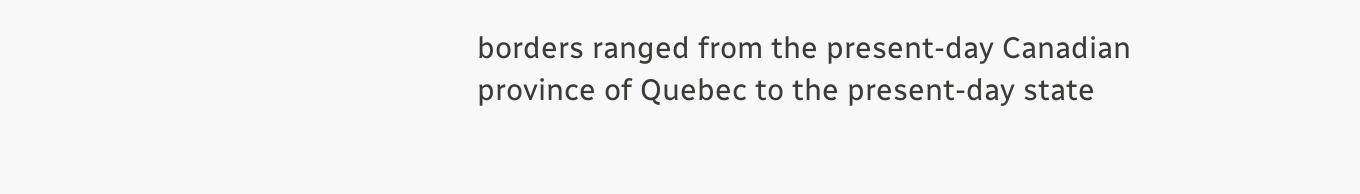borders ranged from the present-day Canadian province of Quebec to the present-day state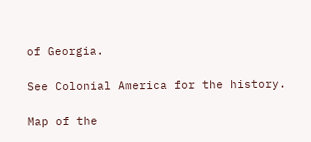of Georgia.

See Colonial America for the history.

Map of the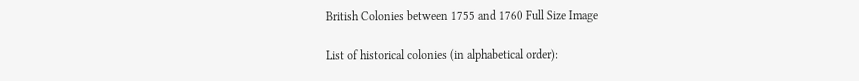British Colonies between 1755 and 1760 Full Size Image

List of historical colonies (in alphabetical order):